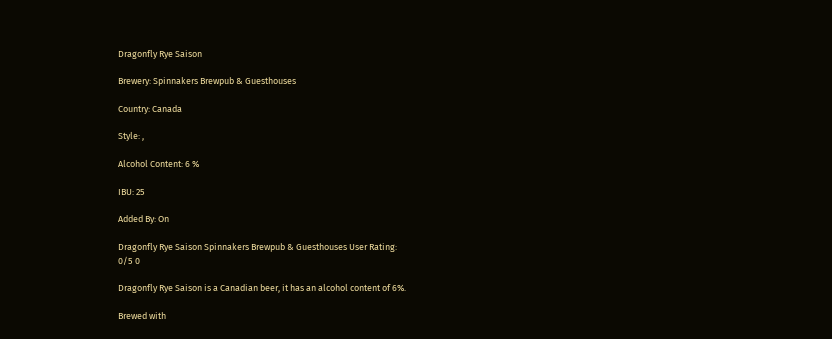Dragonfly Rye Saison

Brewery: Spinnakers Brewpub & Guesthouses

Country: Canada

Style: ,

Alcohol Content: 6 %

IBU: 25

Added By: On

Dragonfly Rye Saison Spinnakers Brewpub & Guesthouses User Rating:
0/5 0

Dragonfly Rye Saison is a Canadian beer, it has an alcohol content of 6%.

Brewed with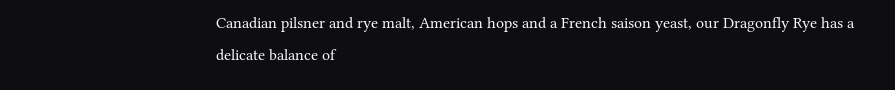Canadian pilsner and rye malt, American hops and a French saison yeast, our Dragonfly Rye has a delicate balance of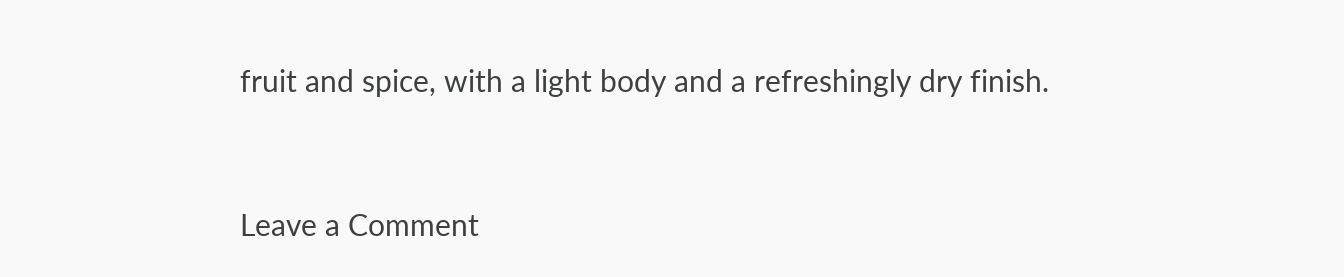fruit and spice, with a light body and a refreshingly dry finish.


Leave a Comment